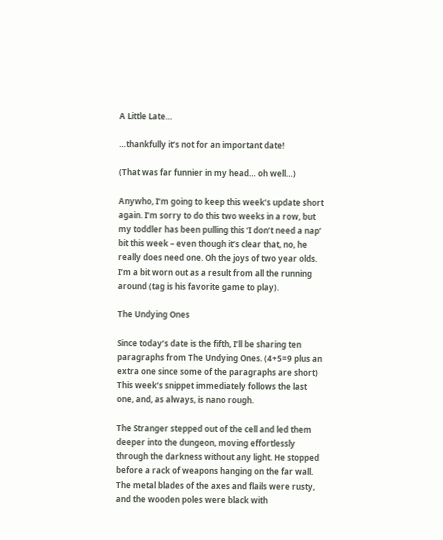A Little Late…

…thankfully it’s not for an important date!

(That was far funnier in my head… oh well…)

Anywho, I’m going to keep this week’s update short again. I’m sorry to do this two weeks in a row, but my toddler has been pulling this ‘I don’t need a nap’ bit this week – even though it’s clear that, no, he really does need one. Oh the joys of two year olds. I’m a bit worn out as a result from all the running around (tag is his favorite game to play).

The Undying Ones

Since today’s date is the fifth, I’ll be sharing ten paragraphs from The Undying Ones. (4+5=9 plus an extra one since some of the paragraphs are short) This week’s snippet immediately follows the last one, and, as always, is nano rough.

The Stranger stepped out of the cell and led them deeper into the dungeon, moving effortlessly through the darkness without any light. He stopped before a rack of weapons hanging on the far wall. The metal blades of the axes and flails were rusty, and the wooden poles were black with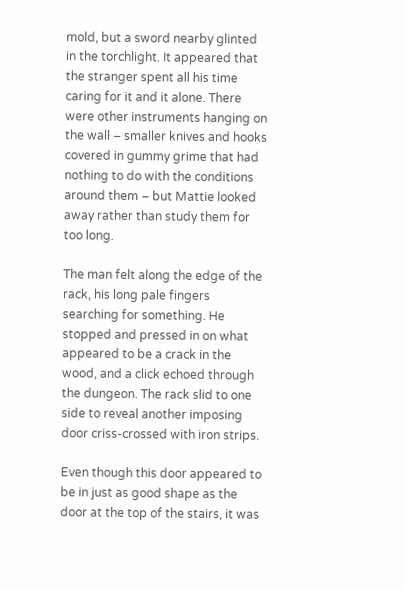mold, but a sword nearby glinted in the torchlight. It appeared that the stranger spent all his time caring for it and it alone. There were other instruments hanging on the wall – smaller knives and hooks covered in gummy grime that had nothing to do with the conditions around them – but Mattie looked away rather than study them for too long.

The man felt along the edge of the rack, his long pale fingers searching for something. He stopped and pressed in on what appeared to be a crack in the wood, and a click echoed through the dungeon. The rack slid to one side to reveal another imposing door criss-crossed with iron strips.

Even though this door appeared to be in just as good shape as the door at the top of the stairs, it was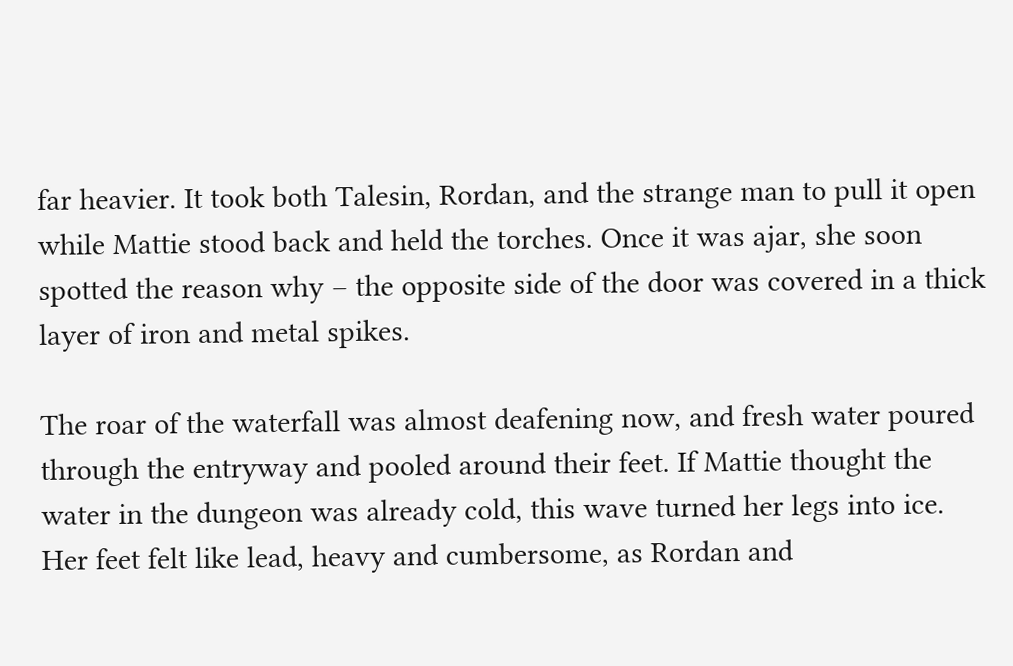far heavier. It took both Talesin, Rordan, and the strange man to pull it open while Mattie stood back and held the torches. Once it was ajar, she soon spotted the reason why – the opposite side of the door was covered in a thick layer of iron and metal spikes.

The roar of the waterfall was almost deafening now, and fresh water poured through the entryway and pooled around their feet. If Mattie thought the water in the dungeon was already cold, this wave turned her legs into ice. Her feet felt like lead, heavy and cumbersome, as Rordan and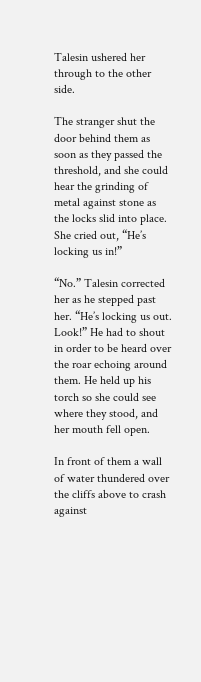Talesin ushered her through to the other side.

The stranger shut the door behind them as soon as they passed the threshold, and she could hear the grinding of metal against stone as the locks slid into place. She cried out, “He’s locking us in!”

“No.” Talesin corrected her as he stepped past her. “He’s locking us out. Look!” He had to shout in order to be heard over the roar echoing around them. He held up his torch so she could see where they stood, and her mouth fell open.

In front of them a wall of water thundered over the cliffs above to crash against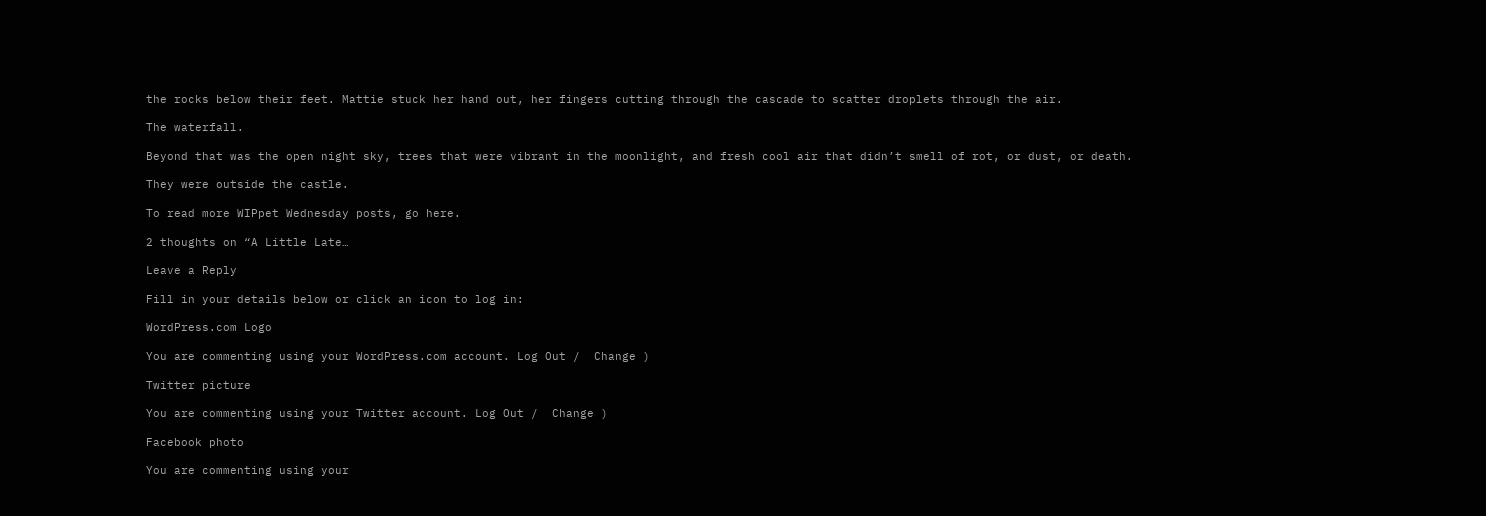the rocks below their feet. Mattie stuck her hand out, her fingers cutting through the cascade to scatter droplets through the air.

The waterfall.

Beyond that was the open night sky, trees that were vibrant in the moonlight, and fresh cool air that didn’t smell of rot, or dust, or death.

They were outside the castle.

To read more WIPpet Wednesday posts, go here.

2 thoughts on “A Little Late…

Leave a Reply

Fill in your details below or click an icon to log in:

WordPress.com Logo

You are commenting using your WordPress.com account. Log Out /  Change )

Twitter picture

You are commenting using your Twitter account. Log Out /  Change )

Facebook photo

You are commenting using your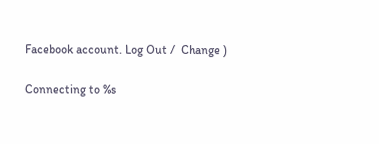Facebook account. Log Out /  Change )

Connecting to %s